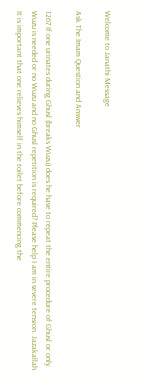Welcome to Janathi Message

Ask The Imam Question and Answer

1267 If one urinates during Ghusl (breaks Wuzu) does he have to repeat the entire procedure of Ghusl or only Wuzu is needed or no Wuzu and no Ghusl repetition is required? Please help I am in severe tension. Jazakallah
It is important that one relieves himself in the toilet before commencing the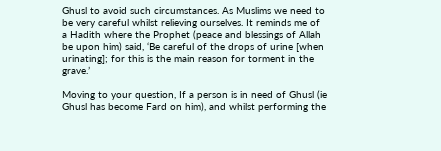Ghusl to avoid such circumstances. As Muslims we need to be very careful whilst relieving ourselves. It reminds me of a Hadith where the Prophet (peace and blessings of Allah be upon him) said, ‘Be careful of the drops of urine [when urinating]; for this is the main reason for torment in the grave.’

Moving to your question, If a person is in need of Ghusl (ie Ghusl has become Fard on him), and whilst performing the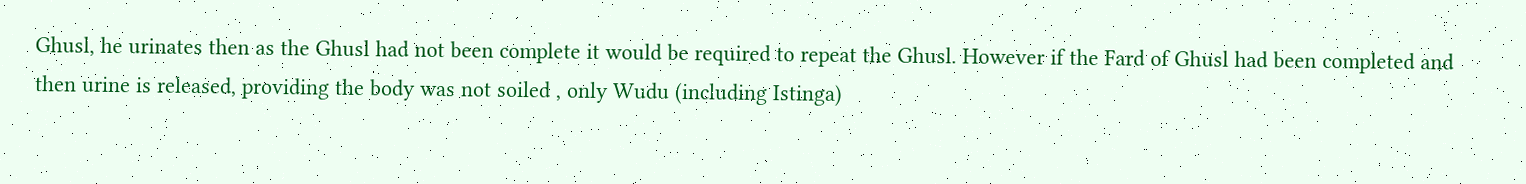Ghusl, he urinates then as the Ghusl had not been complete it would be required to repeat the Ghusl. However if the Fard of Ghusl had been completed and then urine is released, providing the body was not soiled , only Wudu (including Istinga)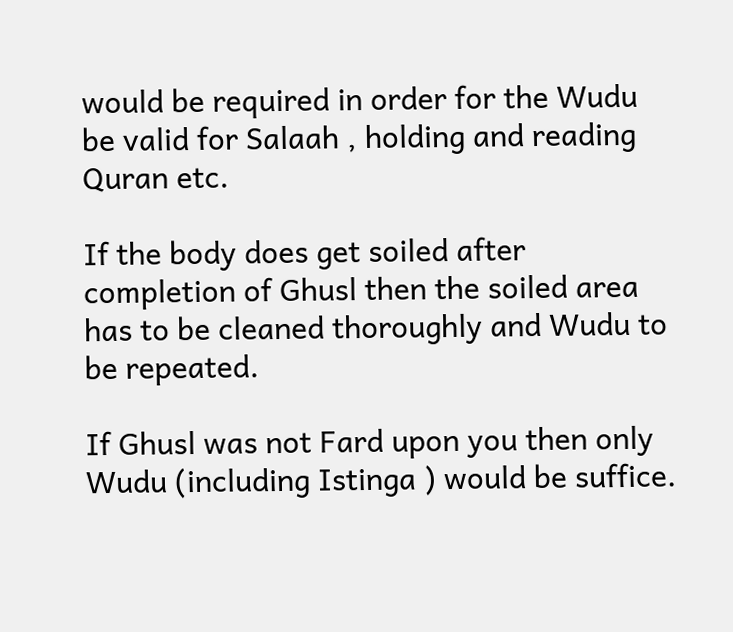would be required in order for the Wudu be valid for Salaah , holding and reading Quran etc.

If the body does get soiled after completion of Ghusl then the soiled area has to be cleaned thoroughly and Wudu to be repeated.

If Ghusl was not Fard upon you then only Wudu (including Istinga ) would be suffice.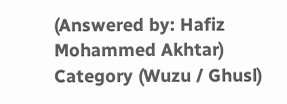(Answered by: Hafiz Mohammed Akhtar)
Category (Wuzu / Ghusl)